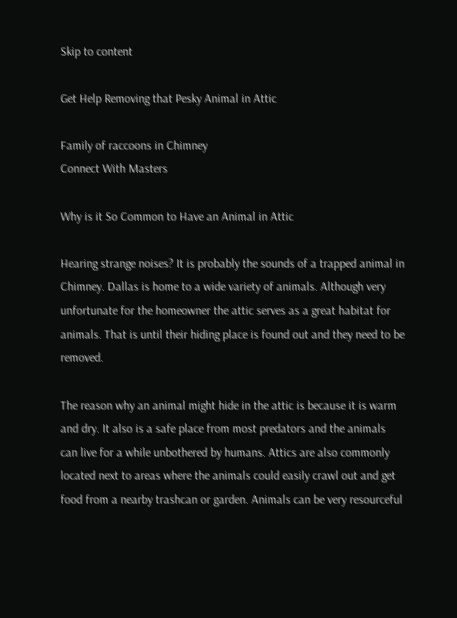Skip to content

Get Help Removing that Pesky Animal in Attic

Family of raccoons in Chimney
Connect With Masters

Why is it So Common to Have an Animal in Attic

Hearing strange noises? It is probably the sounds of a trapped animal in Chimney. Dallas is home to a wide variety of animals. Although very unfortunate for the homeowner the attic serves as a great habitat for animals. That is until their hiding place is found out and they need to be removed.

The reason why an animal might hide in the attic is because it is warm and dry. It also is a safe place from most predators and the animals can live for a while unbothered by humans. Attics are also commonly located next to areas where the animals could easily crawl out and get food from a nearby trashcan or garden. Animals can be very resourceful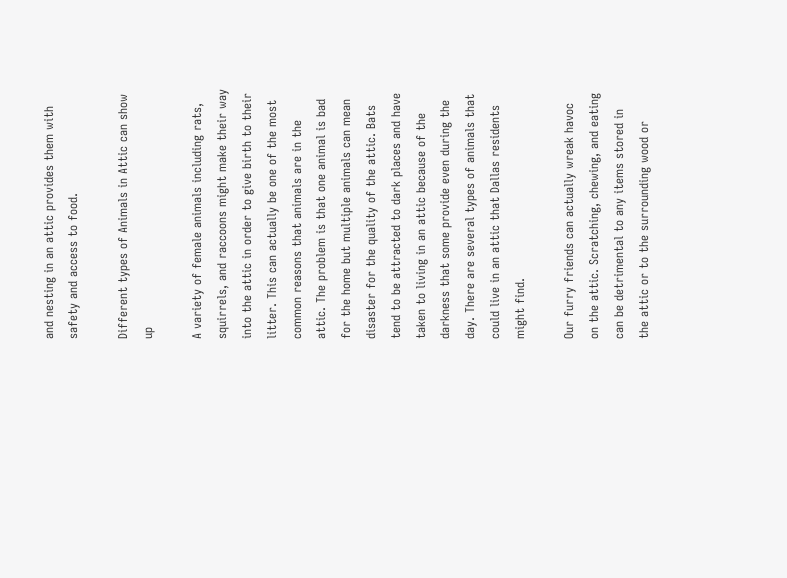and nesting in an attic provides them with safety and access to food.

Different types of Animals in Attic can show up

A variety of female animals including rats, squirrels, and raccoons might make their way into the attic in order to give birth to their litter. This can actually be one of the most common reasons that animals are in the attic. The problem is that one animal is bad for the home but multiple animals can mean disaster for the quality of the attic. Bats tend to be attracted to dark places and have taken to living in an attic because of the darkness that some provide even during the day. There are several types of animals that could live in an attic that Dallas residents might find.

Our furry friends can actually wreak havoc on the attic. Scratching, chewing, and eating can be detrimental to any items stored in the attic or to the surrounding wood or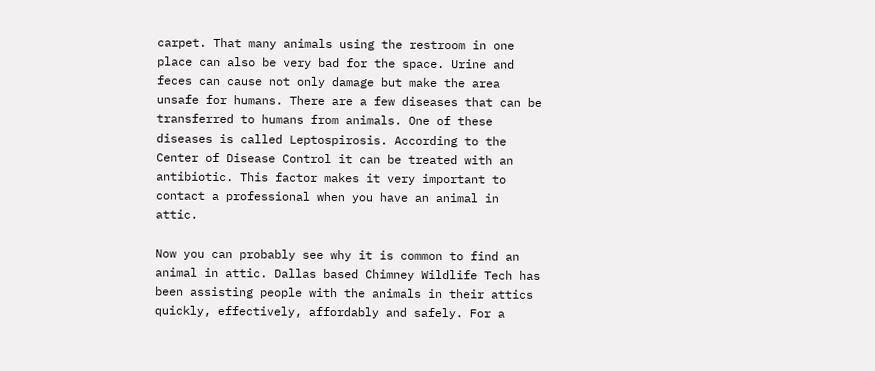carpet. That many animals using the restroom in one place can also be very bad for the space. Urine and feces can cause not only damage but make the area unsafe for humans. There are a few diseases that can be transferred to humans from animals. One of these diseases is called Leptospirosis. According to the Center of Disease Control it can be treated with an antibiotic. This factor makes it very important to contact a professional when you have an animal in attic.

Now you can probably see why it is common to find an animal in attic. Dallas based Chimney Wildlife Tech has been assisting people with the animals in their attics quickly, effectively, affordably and safely. For a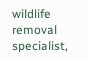wildlife removal specialist,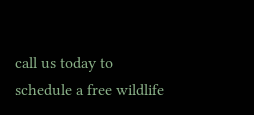call us today to schedule a free wildlife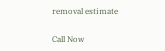removal estimate

Call Now